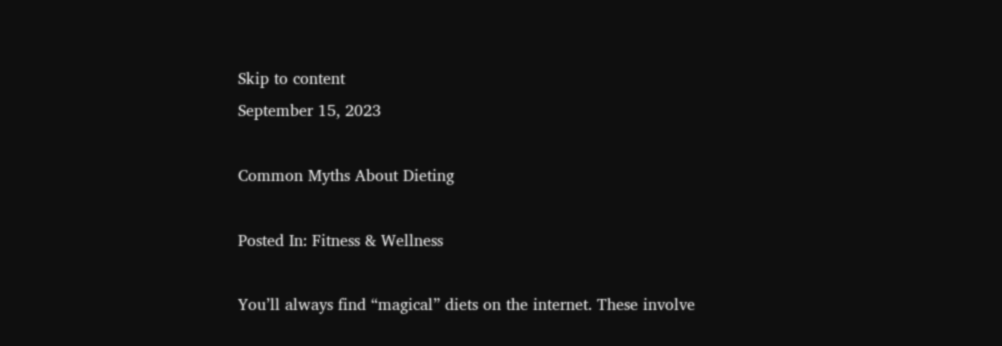Skip to content
September 15, 2023

Common Myths About Dieting

Posted In: Fitness & Wellness

You’ll always find “magical” diets on the internet. These involve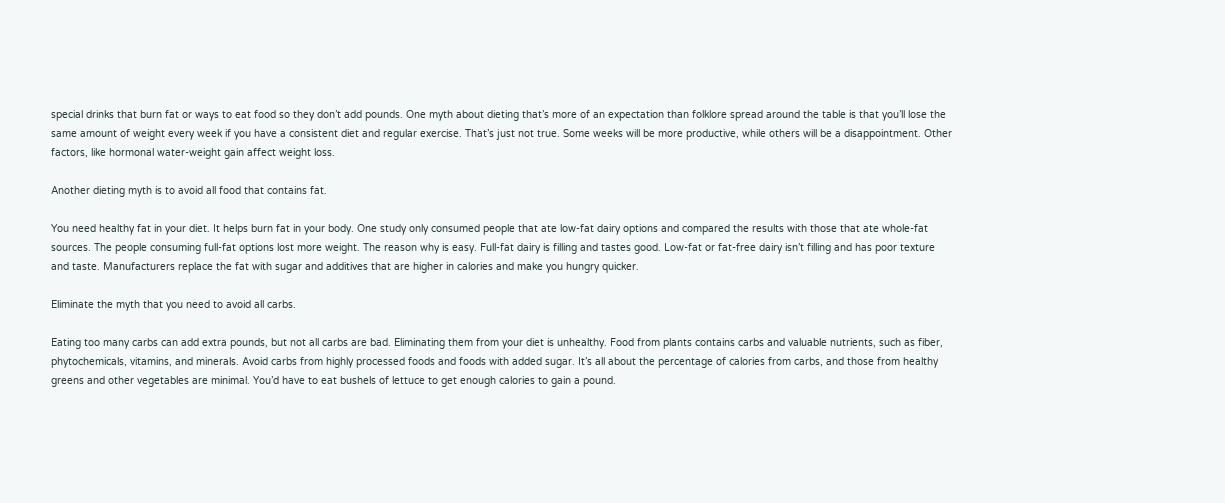special drinks that burn fat or ways to eat food so they don’t add pounds. One myth about dieting that’s more of an expectation than folklore spread around the table is that you’ll lose the same amount of weight every week if you have a consistent diet and regular exercise. That’s just not true. Some weeks will be more productive, while others will be a disappointment. Other factors, like hormonal water-weight gain affect weight loss.

Another dieting myth is to avoid all food that contains fat.

You need healthy fat in your diet. It helps burn fat in your body. One study only consumed people that ate low-fat dairy options and compared the results with those that ate whole-fat sources. The people consuming full-fat options lost more weight. The reason why is easy. Full-fat dairy is filling and tastes good. Low-fat or fat-free dairy isn’t filling and has poor texture and taste. Manufacturers replace the fat with sugar and additives that are higher in calories and make you hungry quicker.

Eliminate the myth that you need to avoid all carbs.

Eating too many carbs can add extra pounds, but not all carbs are bad. Eliminating them from your diet is unhealthy. Food from plants contains carbs and valuable nutrients, such as fiber, phytochemicals, vitamins, and minerals. Avoid carbs from highly processed foods and foods with added sugar. It’s all about the percentage of calories from carbs, and those from healthy greens and other vegetables are minimal. You’d have to eat bushels of lettuce to get enough calories to gain a pound.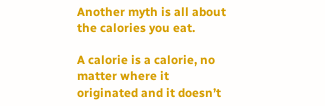Another myth is all about the calories you eat.

A calorie is a calorie, no matter where it originated and it doesn’t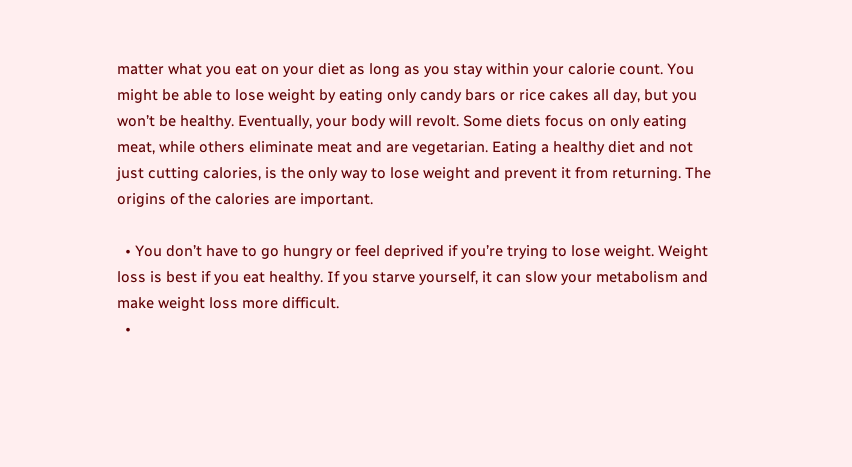matter what you eat on your diet as long as you stay within your calorie count. You might be able to lose weight by eating only candy bars or rice cakes all day, but you won’t be healthy. Eventually, your body will revolt. Some diets focus on only eating meat, while others eliminate meat and are vegetarian. Eating a healthy diet and not just cutting calories, is the only way to lose weight and prevent it from returning. The origins of the calories are important.

  • You don’t have to go hungry or feel deprived if you’re trying to lose weight. Weight loss is best if you eat healthy. If you starve yourself, it can slow your metabolism and make weight loss more difficult.
  •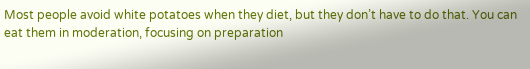Most people avoid white potatoes when they diet, but they don’t have to do that. You can eat them in moderation, focusing on preparation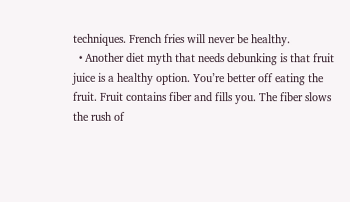techniques. French fries will never be healthy.
  • Another diet myth that needs debunking is that fruit juice is a healthy option. You’re better off eating the fruit. Fruit contains fiber and fills you. The fiber slows the rush of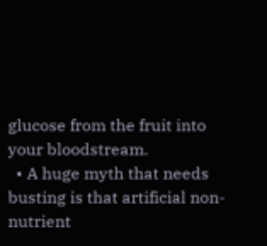glucose from the fruit into your bloodstream.
  • A huge myth that needs busting is that artificial non-nutrient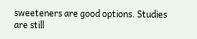sweeteners are good options. Studies are still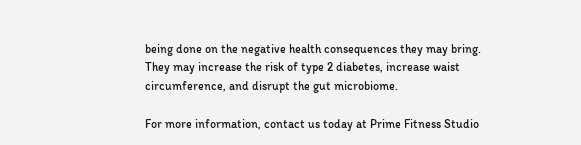being done on the negative health consequences they may bring. They may increase the risk of type 2 diabetes, increase waist circumference, and disrupt the gut microbiome.

For more information, contact us today at Prime Fitness Studio